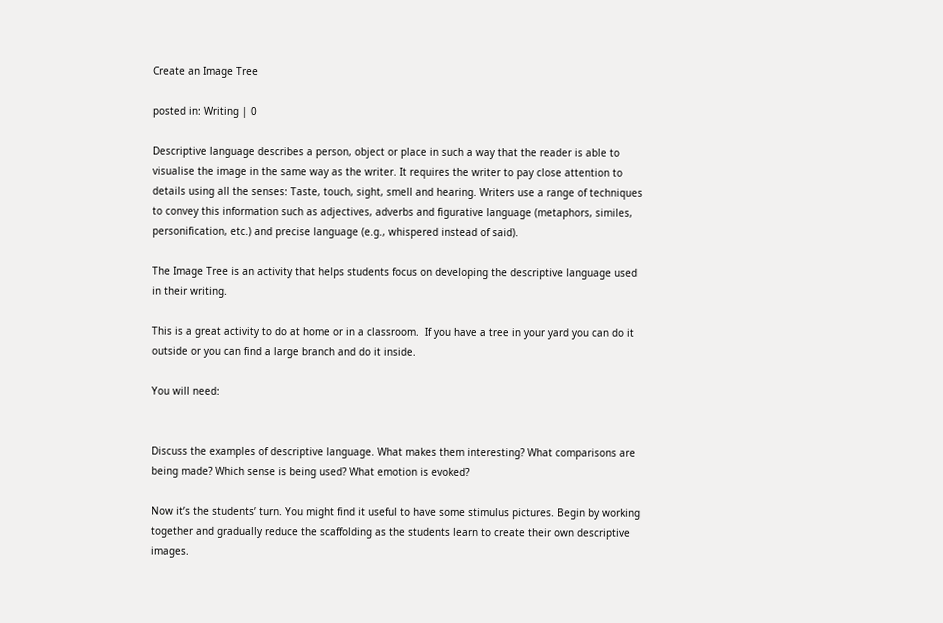Create an Image Tree

posted in: Writing | 0

Descriptive language describes a person, object or place in such a way that the reader is able to visualise the image in the same way as the writer. It requires the writer to pay close attention to details using all the senses: Taste, touch, sight, smell and hearing. Writers use a range of techniques to convey this information such as adjectives, adverbs and figurative language (metaphors, similes, personification, etc.) and precise language (e.g., whispered instead of said).

The Image Tree is an activity that helps students focus on developing the descriptive language used in their writing.

This is a great activity to do at home or in a classroom.  If you have a tree in your yard you can do it outside or you can find a large branch and do it inside.

You will need:


Discuss the examples of descriptive language. What makes them interesting? What comparisons are being made? Which sense is being used? What emotion is evoked?

Now it’s the students’ turn. You might find it useful to have some stimulus pictures. Begin by working together and gradually reduce the scaffolding as the students learn to create their own descriptive images.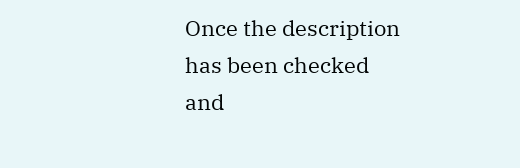Once the description has been checked and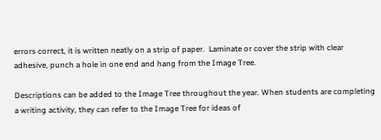errors correct, it is written neatly on a strip of paper.  Laminate or cover the strip with clear adhesive, punch a hole in one end and hang from the Image Tree.

Descriptions can be added to the Image Tree throughout the year. When students are completing a writing activity, they can refer to the Image Tree for ideas of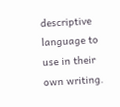descriptive language to use in their own writing.